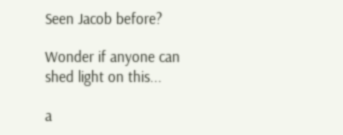Seen Jacob before?

Wonder if anyone can shed light on this...

a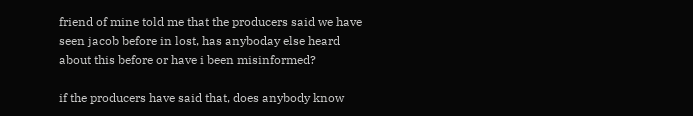friend of mine told me that the producers said we have seen jacob before in lost, has anyboday else heard about this before or have i been misinformed?

if the producers have said that, does anybody know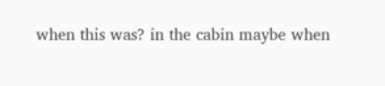when this was? in the cabin maybe when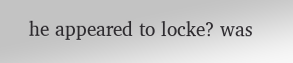he appeared to locke? was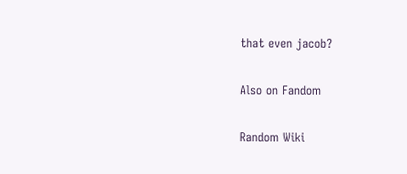that even jacob?

Also on Fandom

Random Wiki